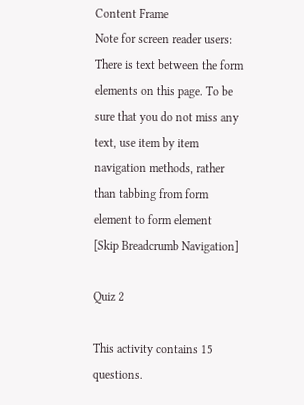Content Frame
Note for screen reader users: There is text between the form elements on this page. To be sure that you do not miss any text, use item by item navigation methods, rather than tabbing from form element to form element
[Skip Breadcrumb Navigation]

Quiz 2

This activity contains 15 questions.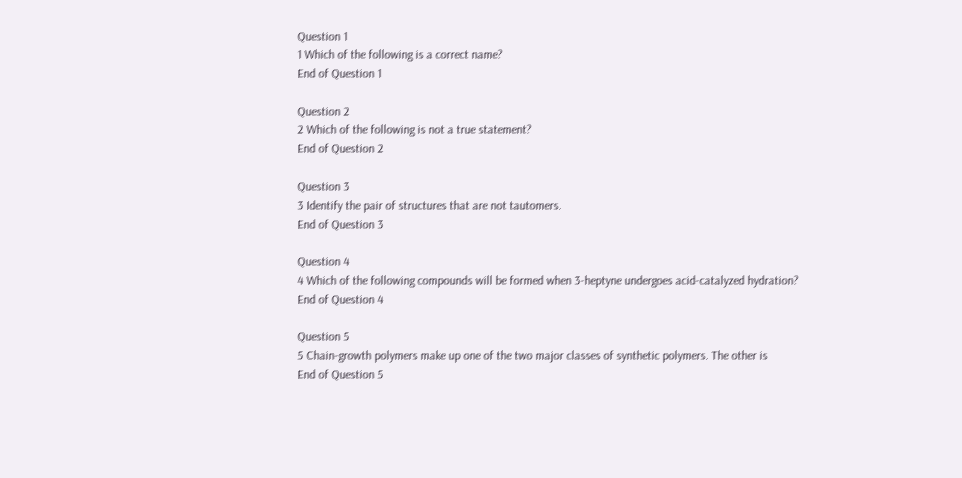Question 1
1 Which of the following is a correct name?
End of Question 1

Question 2
2 Which of the following is not a true statement?
End of Question 2

Question 3
3 Identify the pair of structures that are not tautomers.
End of Question 3

Question 4
4 Which of the following compounds will be formed when 3-heptyne undergoes acid-catalyzed hydration?
End of Question 4

Question 5
5 Chain-growth polymers make up one of the two major classes of synthetic polymers. The other is
End of Question 5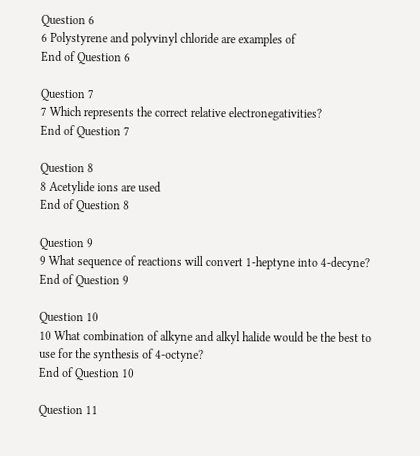Question 6
6 Polystyrene and polyvinyl chloride are examples of
End of Question 6

Question 7
7 Which represents the correct relative electronegativities?
End of Question 7

Question 8
8 Acetylide ions are used
End of Question 8

Question 9
9 What sequence of reactions will convert 1-heptyne into 4-decyne?
End of Question 9

Question 10
10 What combination of alkyne and alkyl halide would be the best to use for the synthesis of 4-octyne?
End of Question 10

Question 11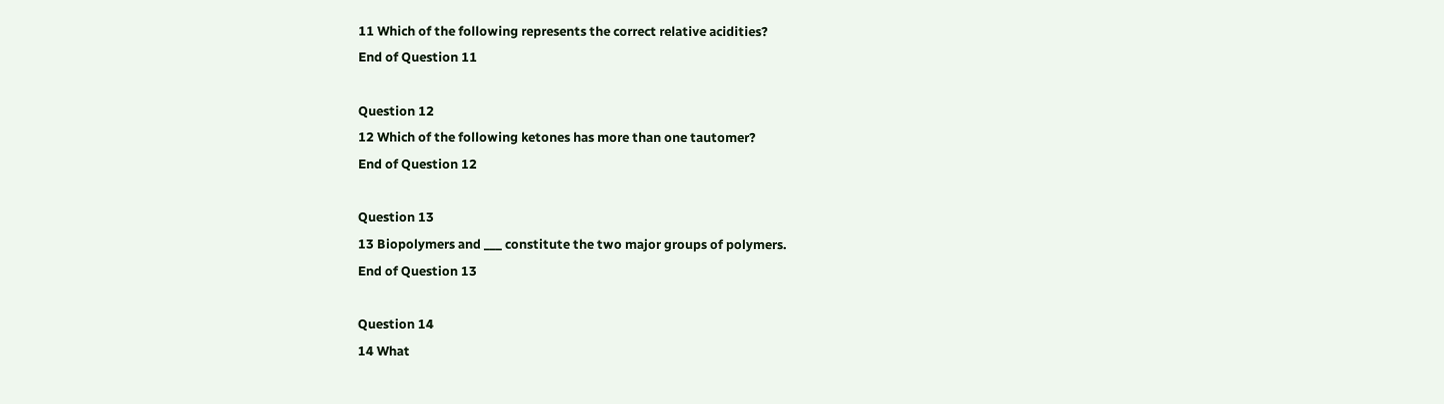11 Which of the following represents the correct relative acidities?
End of Question 11

Question 12
12 Which of the following ketones has more than one tautomer?
End of Question 12

Question 13
13 Biopolymers and ___ constitute the two major groups of polymers.
End of Question 13

Question 14
14 What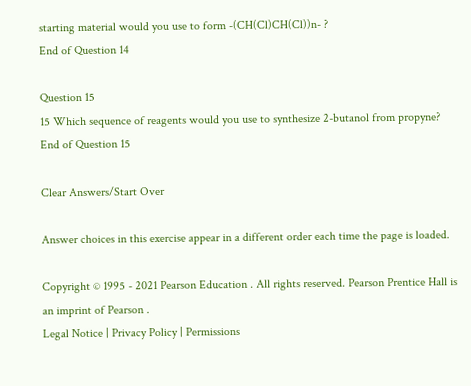starting material would you use to form -(CH(Cl)CH(Cl))n- ?
End of Question 14

Question 15
15 Which sequence of reagents would you use to synthesize 2-butanol from propyne?
End of Question 15

Clear Answers/Start Over

Answer choices in this exercise appear in a different order each time the page is loaded.

Copyright © 1995 - 2021 Pearson Education . All rights reserved. Pearson Prentice Hall is an imprint of Pearson .
Legal Notice | Privacy Policy | Permissions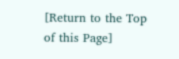[Return to the Top of this Page]